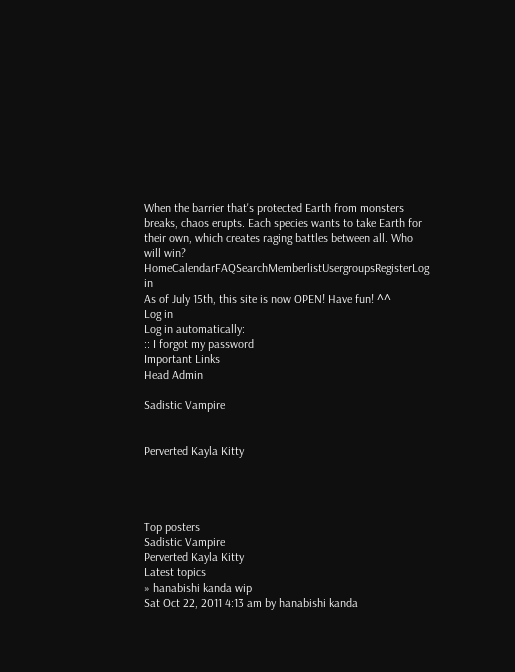When the barrier that's protected Earth from monsters breaks, chaos erupts. Each species wants to take Earth for their own, which creates raging battles between all. Who will win?
HomeCalendarFAQSearchMemberlistUsergroupsRegisterLog in
As of July 15th, this site is now OPEN! Have fun! ^^
Log in
Log in automatically:
:: I forgot my password
Important Links
Head Admin

Sadistic Vampire


Perverted Kayla Kitty




Top posters
Sadistic Vampire
Perverted Kayla Kitty
Latest topics
» hanabishi kanda wip
Sat Oct 22, 2011 4:13 am by hanabishi kanda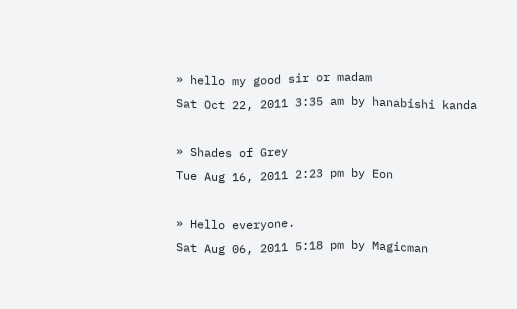» hello my good sir or madam
Sat Oct 22, 2011 3:35 am by hanabishi kanda

» Shades of Grey
Tue Aug 16, 2011 2:23 pm by Eon

» Hello everyone.
Sat Aug 06, 2011 5:18 pm by Magicman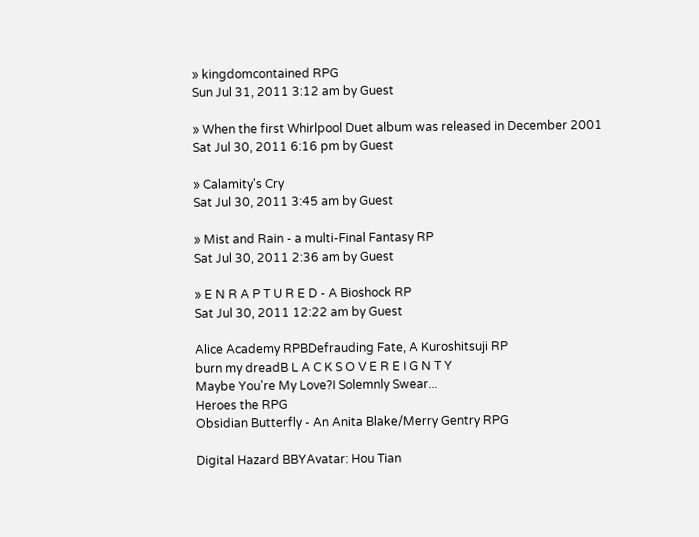» kingdomcontained RPG
Sun Jul 31, 2011 3:12 am by Guest

» When the first Whirlpool Duet album was released in December 2001
Sat Jul 30, 2011 6:16 pm by Guest

» Calamity's Cry
Sat Jul 30, 2011 3:45 am by Guest

» Mist and Rain - a multi-Final Fantasy RP
Sat Jul 30, 2011 2:36 am by Guest

» E N R A P T U R E D - A Bioshock RP
Sat Jul 30, 2011 12:22 am by Guest

Alice Academy RPBDefrauding Fate, A Kuroshitsuji RP
burn my dreadB L A C K S O V E R E I G N T Y
Maybe You're My Love?I Solemnly Swear...
Heroes the RPG
Obsidian Butterfly - An Anita Blake/Merry Gentry RPG

Digital Hazard BBYAvatar: Hou Tian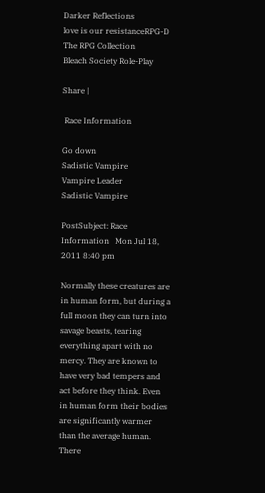Darker Reflections
love is our resistanceRPG-D
The RPG Collection
Bleach Society Role-Play

Share |

 Race Information

Go down
Sadistic Vampire
Vampire Leader
Sadistic Vampire

PostSubject: Race Information   Mon Jul 18, 2011 8:40 pm

Normally these creatures are in human form, but during a full moon they can turn into savage beasts, tearing everything apart with no mercy. They are known to have very bad tempers and act before they think. Even in human form their bodies are significantly warmer than the average human. There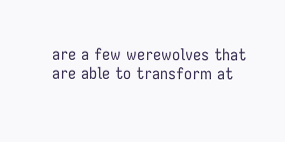are a few werewolves that are able to transform at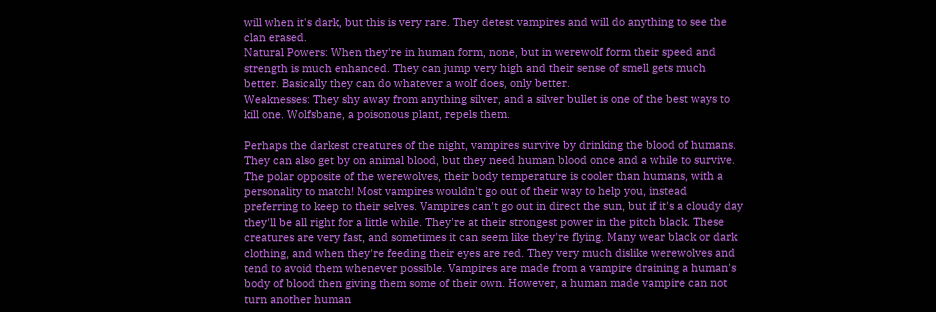will when it's dark, but this is very rare. They detest vampires and will do anything to see the clan erased.
Natural Powers: When they're in human form, none, but in werewolf form their speed and strength is much enhanced. They can jump very high and their sense of smell gets much better. Basically they can do whatever a wolf does, only better.
Weaknesses: They shy away from anything silver, and a silver bullet is one of the best ways to kill one. Wolfsbane, a poisonous plant, repels them.

Perhaps the darkest creatures of the night, vampires survive by drinking the blood of humans. They can also get by on animal blood, but they need human blood once and a while to survive. The polar opposite of the werewolves, their body temperature is cooler than humans, with a personality to match! Most vampires wouldn't go out of their way to help you, instead preferring to keep to their selves. Vampires can't go out in direct the sun, but if it's a cloudy day they'll be all right for a little while. They're at their strongest power in the pitch black. These creatures are very fast, and sometimes it can seem like they're flying. Many wear black or dark clothing, and when they're feeding their eyes are red. They very much dislike werewolves and tend to avoid them whenever possible. Vampires are made from a vampire draining a human's body of blood then giving them some of their own. However, a human made vampire can not turn another human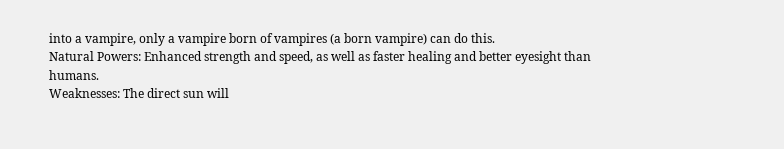into a vampire, only a vampire born of vampires (a born vampire) can do this.
Natural Powers: Enhanced strength and speed, as well as faster healing and better eyesight than humans.
Weaknesses: The direct sun will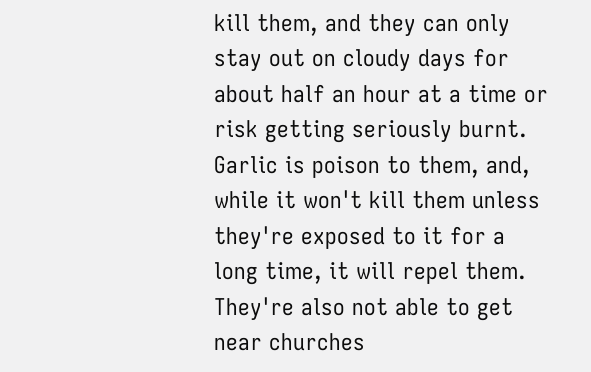kill them, and they can only stay out on cloudy days for about half an hour at a time or risk getting seriously burnt. Garlic is poison to them, and, while it won't kill them unless they're exposed to it for a long time, it will repel them. They're also not able to get near churches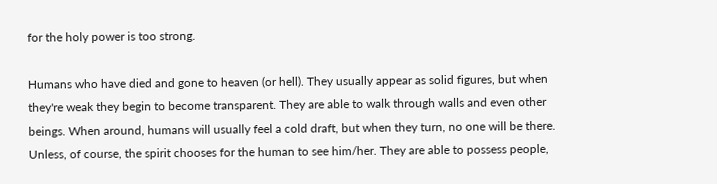for the holy power is too strong.

Humans who have died and gone to heaven (or hell). They usually appear as solid figures, but when they're weak they begin to become transparent. They are able to walk through walls and even other beings. When around, humans will usually feel a cold draft, but when they turn, no one will be there. Unless, of course, the spirit chooses for the human to see him/her. They are able to possess people,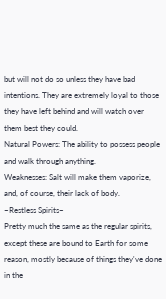but will not do so unless they have bad intentions. They are extremely loyal to those they have left behind and will watch over them best they could.
Natural Powers: The ability to possess people and walk through anything.
Weaknesses: Salt will make them vaporize, and, of course, their lack of body.
~Restless Spirits~
Pretty much the same as the regular spirits, except these are bound to Earth for some reason, mostly because of things they've done in the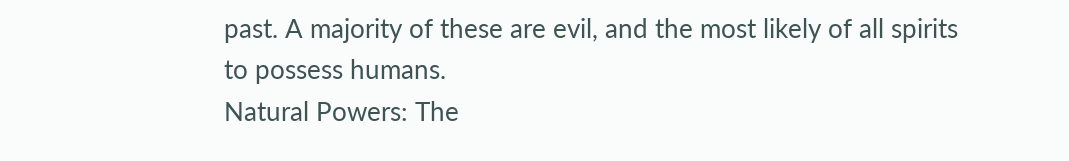past. A majority of these are evil, and the most likely of all spirits to possess humans.
Natural Powers: The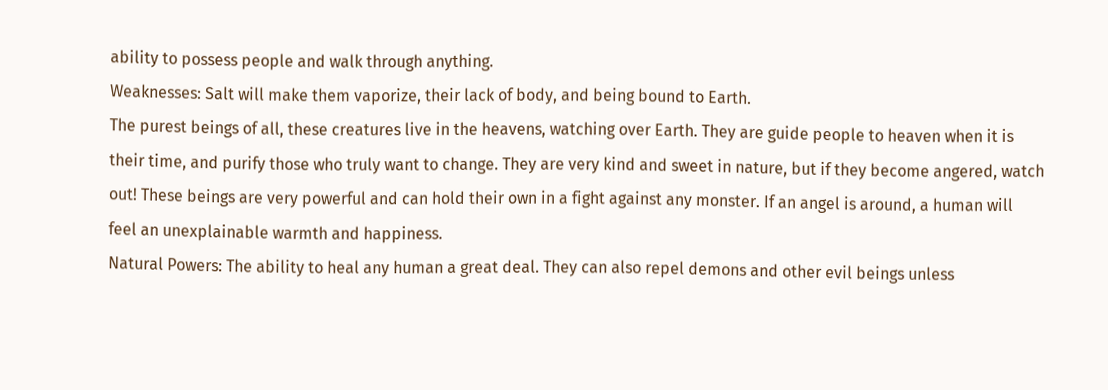ability to possess people and walk through anything.
Weaknesses: Salt will make them vaporize, their lack of body, and being bound to Earth.
The purest beings of all, these creatures live in the heavens, watching over Earth. They are guide people to heaven when it is their time, and purify those who truly want to change. They are very kind and sweet in nature, but if they become angered, watch out! These beings are very powerful and can hold their own in a fight against any monster. If an angel is around, a human will feel an unexplainable warmth and happiness.
Natural Powers: The ability to heal any human a great deal. They can also repel demons and other evil beings unless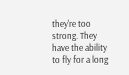they're too strong. They have the ability to fly for a long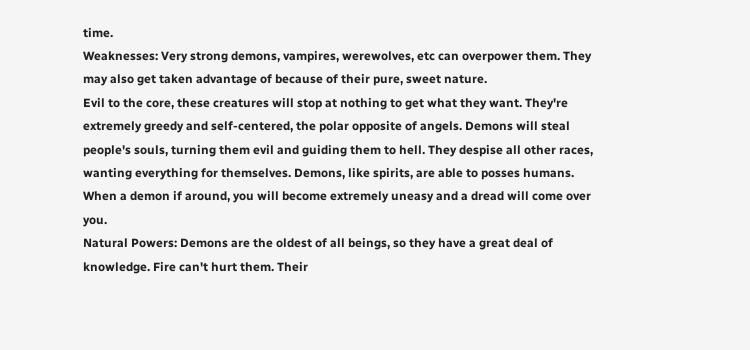time.
Weaknesses: Very strong demons, vampires, werewolves, etc can overpower them. They may also get taken advantage of because of their pure, sweet nature.
Evil to the core, these creatures will stop at nothing to get what they want. They're extremely greedy and self-centered, the polar opposite of angels. Demons will steal people's souls, turning them evil and guiding them to hell. They despise all other races, wanting everything for themselves. Demons, like spirits, are able to posses humans. When a demon if around, you will become extremely uneasy and a dread will come over you.
Natural Powers: Demons are the oldest of all beings, so they have a great deal of knowledge. Fire can't hurt them. Their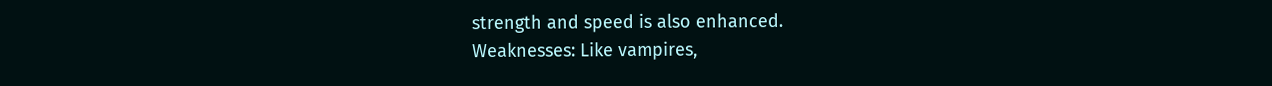strength and speed is also enhanced.
Weaknesses: Like vampires,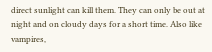direct sunlight can kill them. They can only be out at night and on cloudy days for a short time. Also like vampires,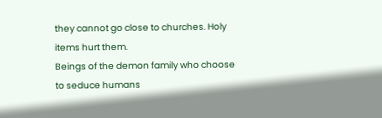they cannot go close to churches. Holy items hurt them.
Beings of the demon family who choose to seduce humans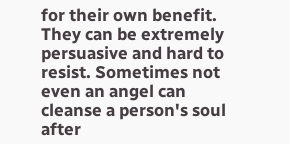for their own benefit. They can be extremely persuasive and hard to resist. Sometimes not even an angel can cleanse a person's soul after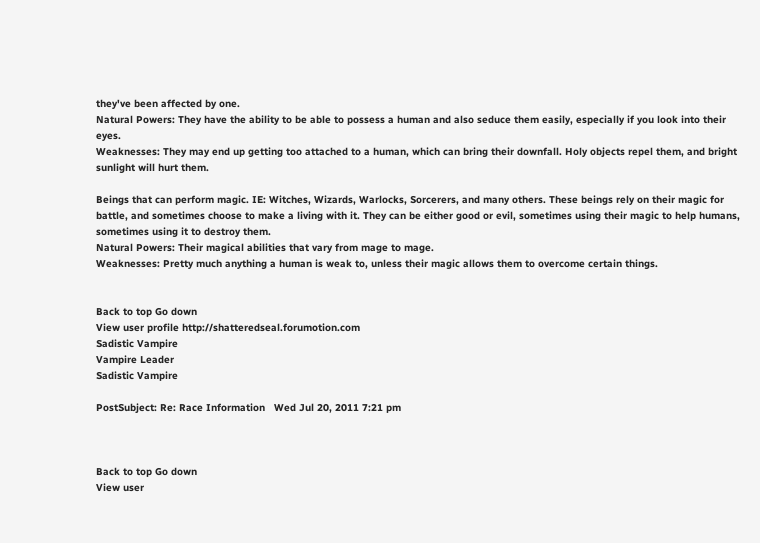they've been affected by one.
Natural Powers: They have the ability to be able to possess a human and also seduce them easily, especially if you look into their eyes.
Weaknesses: They may end up getting too attached to a human, which can bring their downfall. Holy objects repel them, and bright sunlight will hurt them.

Beings that can perform magic. IE: Witches, Wizards, Warlocks, Sorcerers, and many others. These beings rely on their magic for battle, and sometimes choose to make a living with it. They can be either good or evil, sometimes using their magic to help humans, sometimes using it to destroy them.
Natural Powers: Their magical abilities that vary from mage to mage.
Weaknesses: Pretty much anything a human is weak to, unless their magic allows them to overcome certain things.


Back to top Go down
View user profile http://shatteredseal.forumotion.com
Sadistic Vampire
Vampire Leader
Sadistic Vampire

PostSubject: Re: Race Information   Wed Jul 20, 2011 7:21 pm



Back to top Go down
View user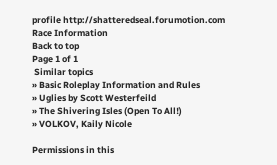profile http://shatteredseal.forumotion.com
Race Information
Back to top
Page 1 of 1
 Similar topics
» Basic Roleplay Information and Rules
» Uglies by Scott Westerfeild
» The Shivering Isles (Open To All!)
» VOLKOV, Kaily Nicole

Permissions in this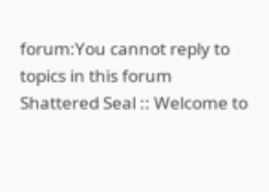forum:You cannot reply to topics in this forum
Shattered Seal :: Welcome to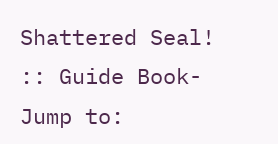Shattered Seal! :: Guide Book-
Jump to: